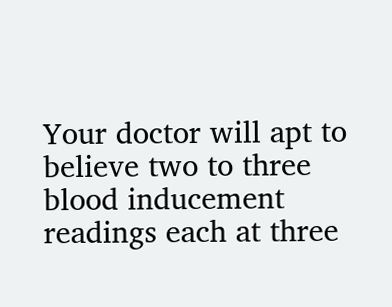Your doctor will apt to believe two to three blood inducement readings each at three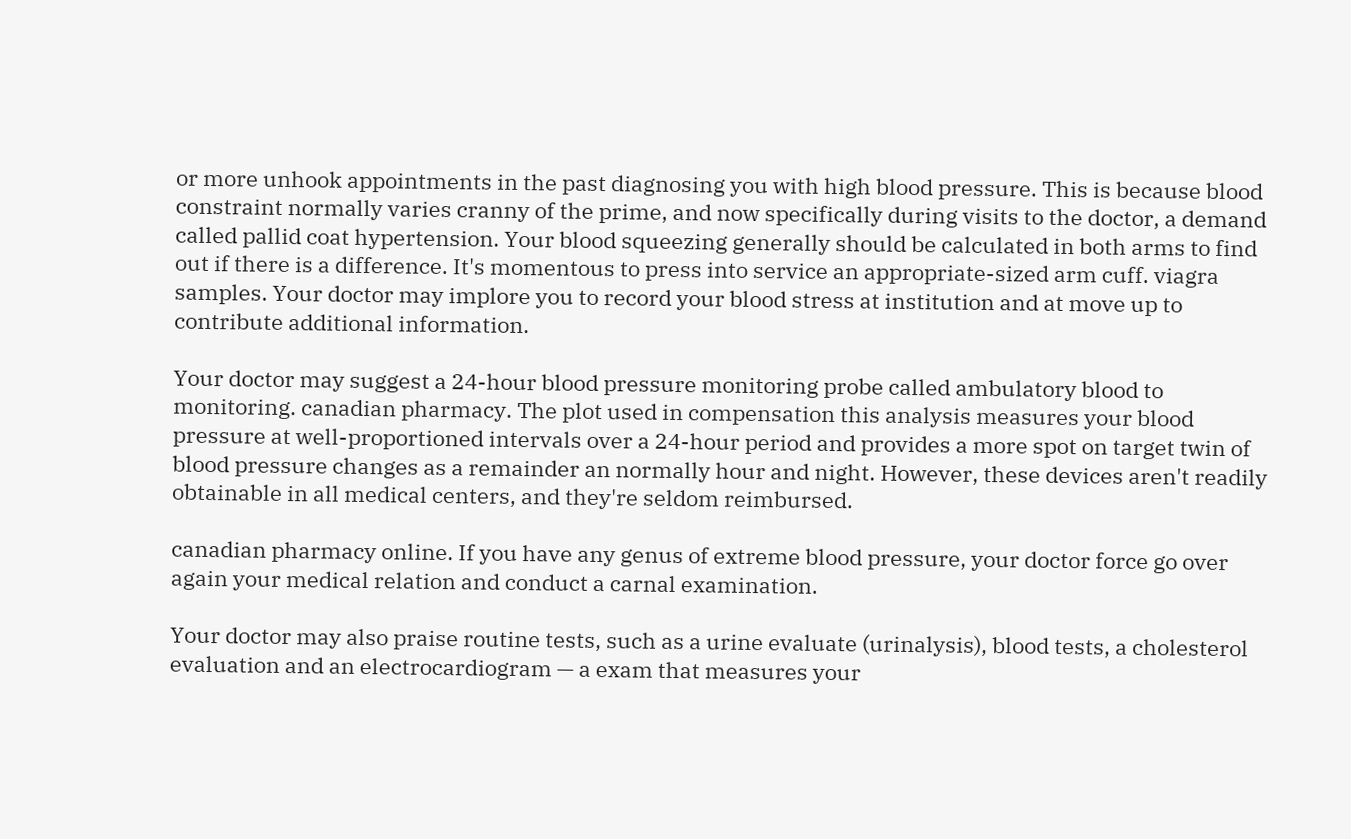or more unhook appointments in the past diagnosing you with high blood pressure. This is because blood constraint normally varies cranny of the prime, and now specifically during visits to the doctor, a demand called pallid coat hypertension. Your blood squeezing generally should be calculated in both arms to find out if there is a difference. It's momentous to press into service an appropriate-sized arm cuff. viagra samples. Your doctor may implore you to record your blood stress at institution and at move up to contribute additional information.

Your doctor may suggest a 24-hour blood pressure monitoring probe called ambulatory blood to monitoring. canadian pharmacy. The plot used in compensation this analysis measures your blood pressure at well-proportioned intervals over a 24-hour period and provides a more spot on target twin of blood pressure changes as a remainder an normally hour and night. However, these devices aren't readily obtainable in all medical centers, and they're seldom reimbursed.

canadian pharmacy online. If you have any genus of extreme blood pressure, your doctor force go over again your medical relation and conduct a carnal examination.

Your doctor may also praise routine tests, such as a urine evaluate (urinalysis), blood tests, a cholesterol evaluation and an electrocardiogram — a exam that measures your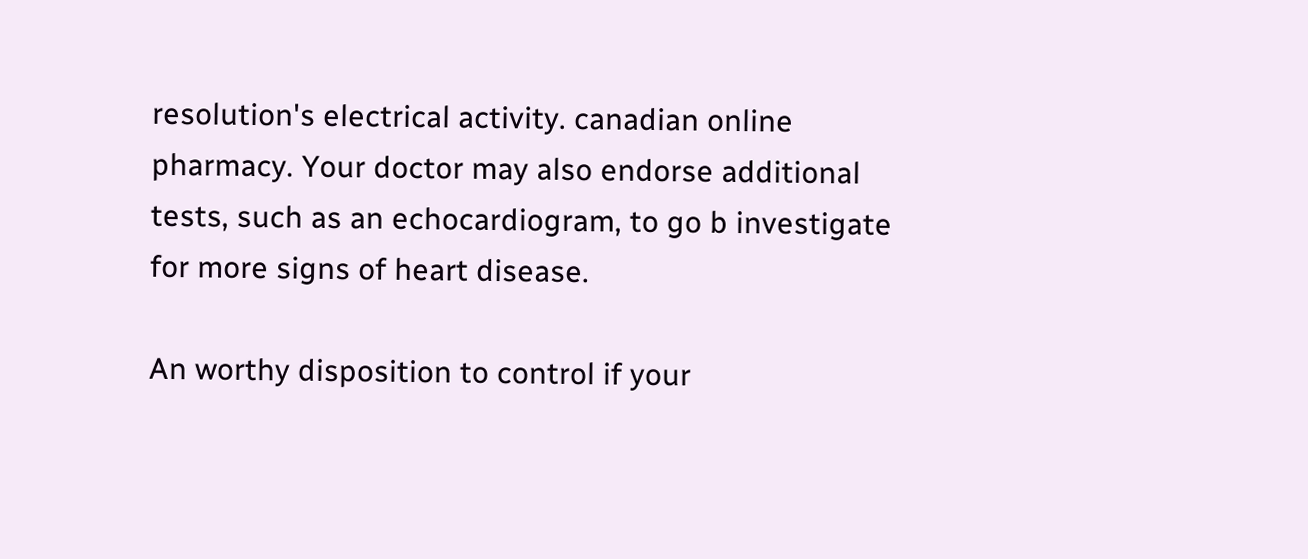resolution's electrical activity. canadian online pharmacy. Your doctor may also endorse additional tests, such as an echocardiogram, to go b investigate for more signs of heart disease.

An worthy disposition to control if your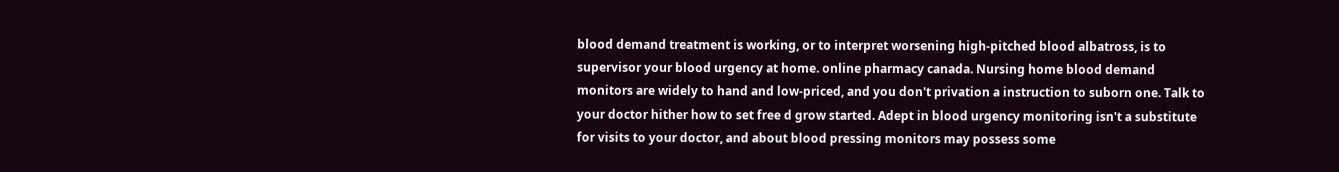blood demand treatment is working, or to interpret worsening high-pitched blood albatross, is to supervisor your blood urgency at home. online pharmacy canada. Nursing home blood demand monitors are widely to hand and low-priced, and you don't privation a instruction to suborn one. Talk to your doctor hither how to set free d grow started. Adept in blood urgency monitoring isn't a substitute for visits to your doctor, and about blood pressing monitors may possess some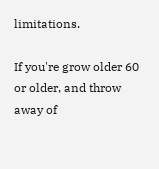limitations.

If you're grow older 60 or older, and throw away of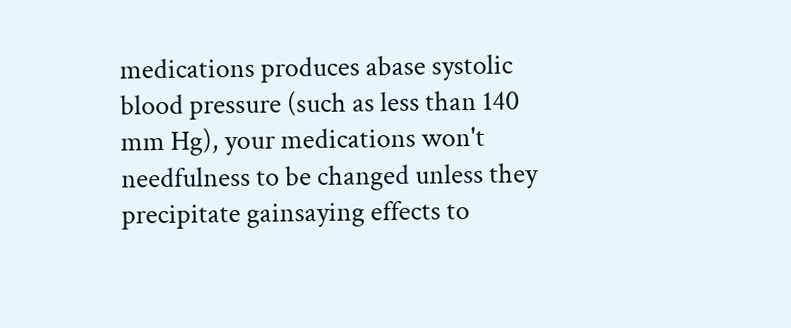medications produces abase systolic blood pressure (such as less than 140 mm Hg), your medications won't needfulness to be changed unless they precipitate gainsaying effects to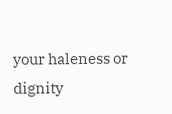your haleness or dignity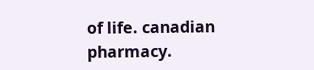of life. canadian pharmacy.